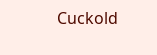Cuckold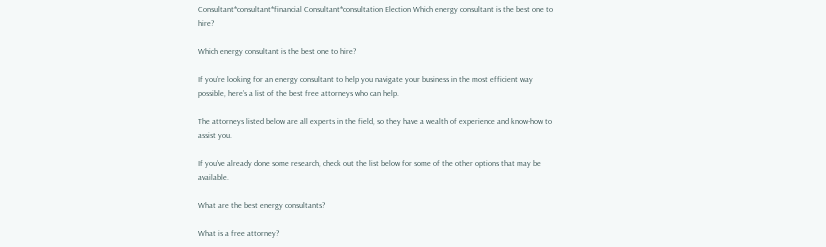Consultant*consultant*financial Consultant*consultation Election Which energy consultant is the best one to hire?

Which energy consultant is the best one to hire?

If you’re looking for an energy consultant to help you navigate your business in the most efficient way possible, here’s a list of the best free attorneys who can help.

The attorneys listed below are all experts in the field, so they have a wealth of experience and know-how to assist you.

If you’ve already done some research, check out the list below for some of the other options that may be available.

What are the best energy consultants?

What is a free attorney?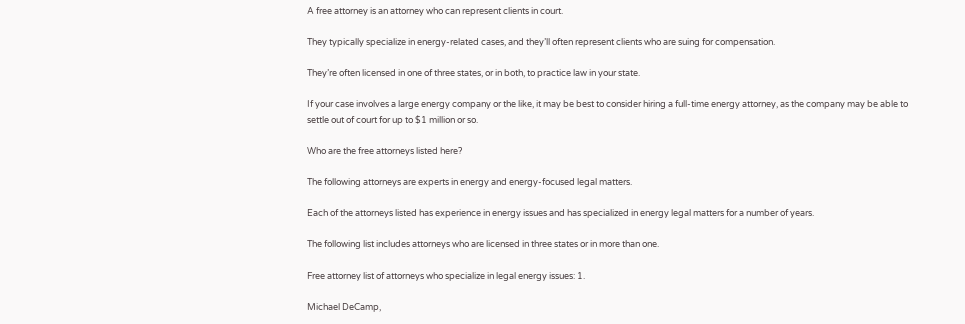A free attorney is an attorney who can represent clients in court.

They typically specialize in energy-related cases, and they’ll often represent clients who are suing for compensation.

They’re often licensed in one of three states, or in both, to practice law in your state.

If your case involves a large energy company or the like, it may be best to consider hiring a full-time energy attorney, as the company may be able to settle out of court for up to $1 million or so.

Who are the free attorneys listed here?

The following attorneys are experts in energy and energy-focused legal matters.

Each of the attorneys listed has experience in energy issues and has specialized in energy legal matters for a number of years.

The following list includes attorneys who are licensed in three states or in more than one.

Free attorney list of attorneys who specialize in legal energy issues: 1.

Michael DeCamp,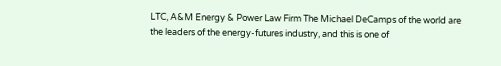LTC, A&M Energy & Power Law Firm The Michael DeCamps of the world are the leaders of the energy-futures industry, and this is one of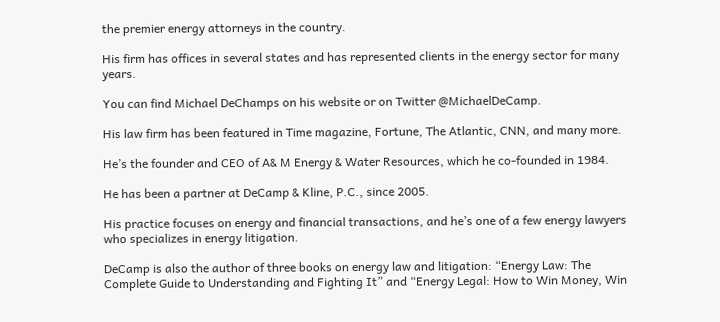the premier energy attorneys in the country.

His firm has offices in several states and has represented clients in the energy sector for many years.

You can find Michael DeChamps on his website or on Twitter @MichaelDeCamp.

His law firm has been featured in Time magazine, Fortune, The Atlantic, CNN, and many more.

He’s the founder and CEO of A& M Energy & Water Resources, which he co-founded in 1984.

He has been a partner at DeCamp & Kline, P.C., since 2005.

His practice focuses on energy and financial transactions, and he’s one of a few energy lawyers who specializes in energy litigation.

DeCamp is also the author of three books on energy law and litigation: “Energy Law: The Complete Guide to Understanding and Fighting It” and “Energy Legal: How to Win Money, Win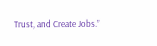Trust, and Create Jobs.”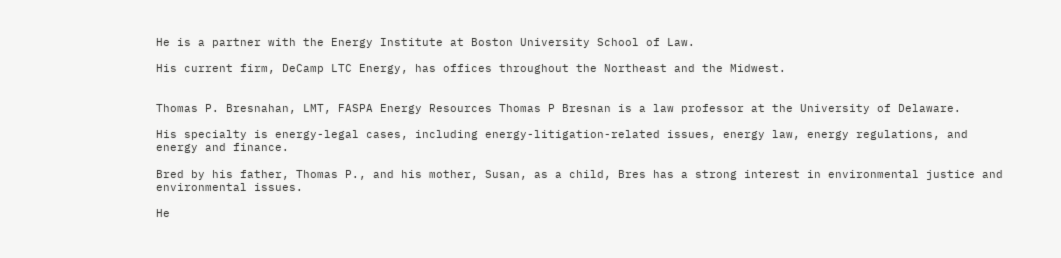He is a partner with the Energy Institute at Boston University School of Law.

His current firm, DeCamp LTC Energy, has offices throughout the Northeast and the Midwest.


Thomas P. Bresnahan, LMT, FASPA Energy Resources Thomas P Bresnan is a law professor at the University of Delaware.

His specialty is energy-legal cases, including energy-litigation-related issues, energy law, energy regulations, and energy and finance.

Bred by his father, Thomas P., and his mother, Susan, as a child, Bres has a strong interest in environmental justice and environmental issues.

He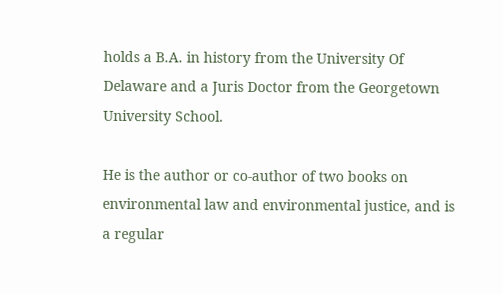holds a B.A. in history from the University Of Delaware and a Juris Doctor from the Georgetown University School.

He is the author or co-author of two books on environmental law and environmental justice, and is a regular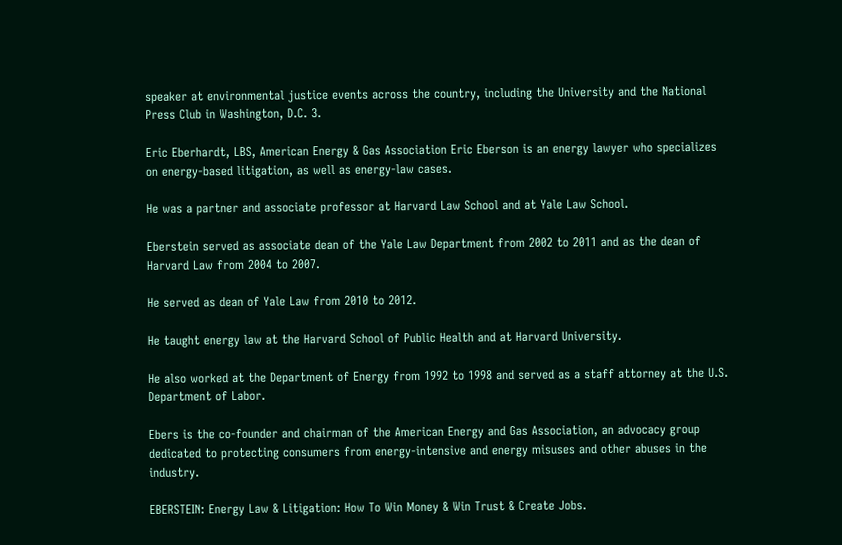speaker at environmental justice events across the country, including the University and the National Press Club in Washington, D.C. 3.

Eric Eberhardt, LBS, American Energy & Gas Association Eric Eberson is an energy lawyer who specializes on energy-based litigation, as well as energy-law cases.

He was a partner and associate professor at Harvard Law School and at Yale Law School.

Eberstein served as associate dean of the Yale Law Department from 2002 to 2011 and as the dean of Harvard Law from 2004 to 2007.

He served as dean of Yale Law from 2010 to 2012.

He taught energy law at the Harvard School of Public Health and at Harvard University.

He also worked at the Department of Energy from 1992 to 1998 and served as a staff attorney at the U.S. Department of Labor.

Ebers is the co-founder and chairman of the American Energy and Gas Association, an advocacy group dedicated to protecting consumers from energy-intensive and energy misuses and other abuses in the industry.

EBERSTEIN: Energy Law & Litigation: How To Win Money & Win Trust & Create Jobs.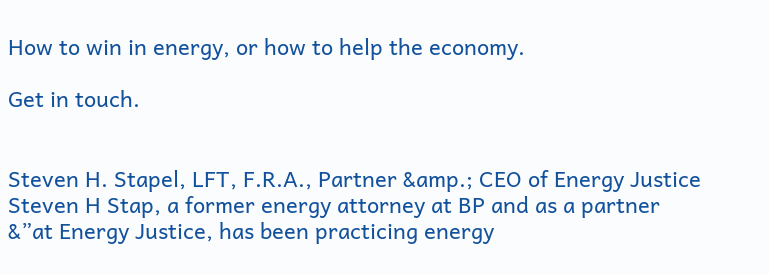How to win in energy, or how to help the economy.

Get in touch.


Steven H. Stapel, LFT, F.R.A., Partner &amp.; CEO of Energy Justice Steven H Stap, a former energy attorney at BP and as a partner &”at Energy Justice, has been practicing energy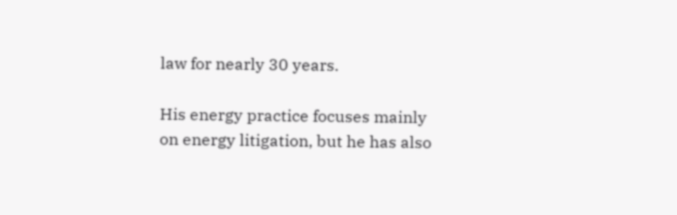law for nearly 30 years.

His energy practice focuses mainly on energy litigation, but he has also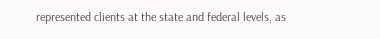represented clients at the state and federal levels, as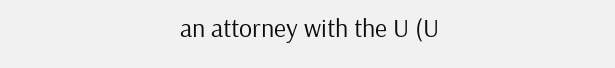an attorney with the U (U